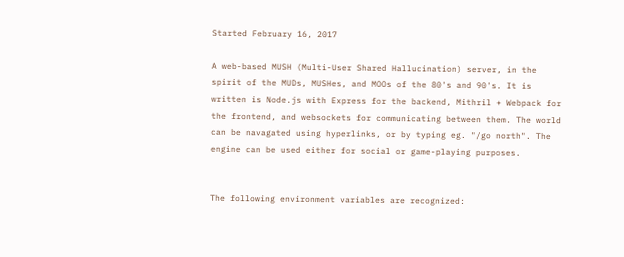Started February 16, 2017

A web-based MUSH (Multi-User Shared Hallucination) server, in the spirit of the MUDs, MUSHes, and MOOs of the 80's and 90's. It is written is Node.js with Express for the backend, Mithril + Webpack for the frontend, and websockets for communicating between them. The world can be navagated using hyperlinks, or by typing eg. "/go north". The engine can be used either for social or game-playing purposes.


The following environment variables are recognized: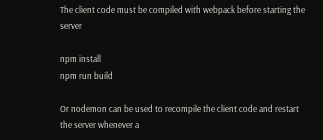The client code must be compiled with webpack before starting the server

npm install
npm run build

Or nodemon can be used to recompile the client code and restart the server whenever a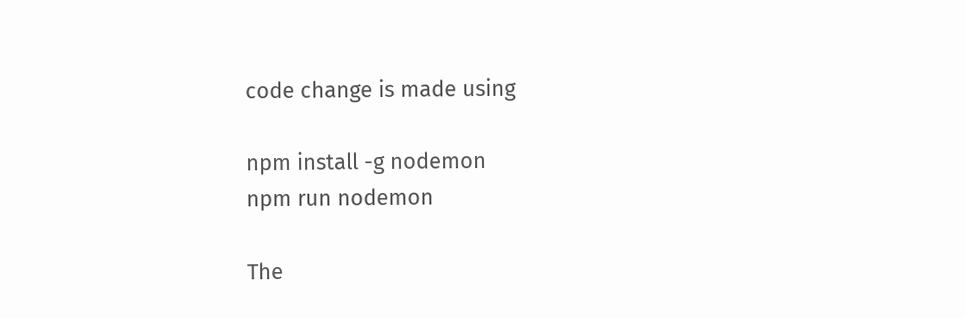code change is made using

npm install -g nodemon
npm run nodemon

The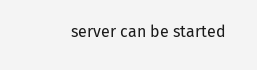server can be started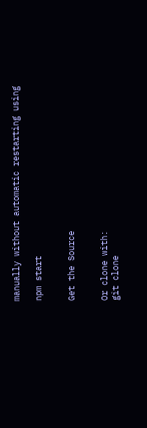manually without automatic restarting using

npm start


Get the Source


Or clone with:
git clone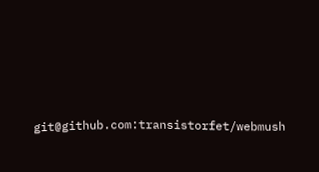git@github.com:transistorfet/webmush